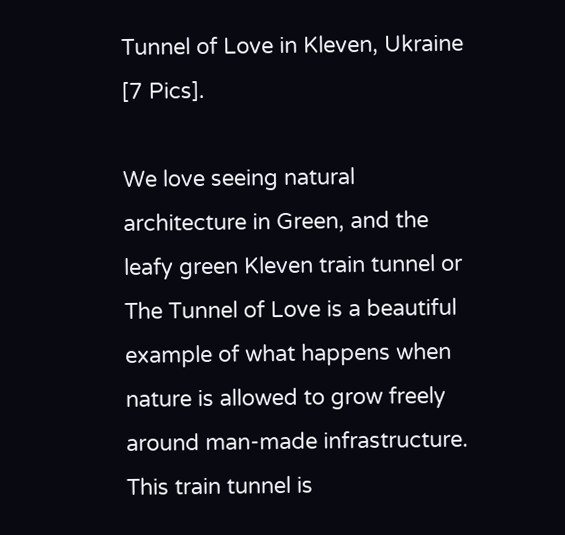Tunnel of Love in Kleven, Ukraine [7 Pics].

We love seeing natural architecture in Green, and the leafy green Kleven train tunnel or The Tunnel of Love is a beautiful example of what happens when nature is allowed to grow freely around man-made infrastructure. This train tunnel is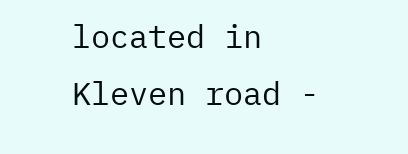located in Kleven road -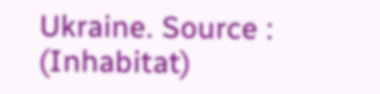Ukraine. Source : (Inhabitat)